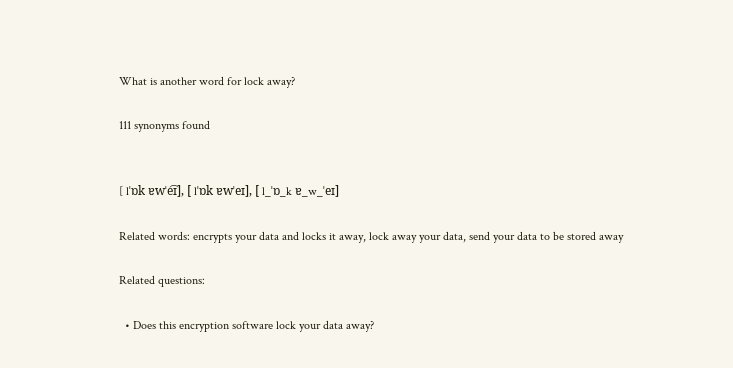What is another word for lock away?

111 synonyms found


[ lˈɒk ɐwˈe͡ɪ], [ lˈɒk ɐwˈeɪ], [ l_ˈɒ_k ɐ_w_ˈeɪ]

Related words: encrypts your data and locks it away, lock away your data, send your data to be stored away

Related questions:

  • Does this encryption software lock your data away?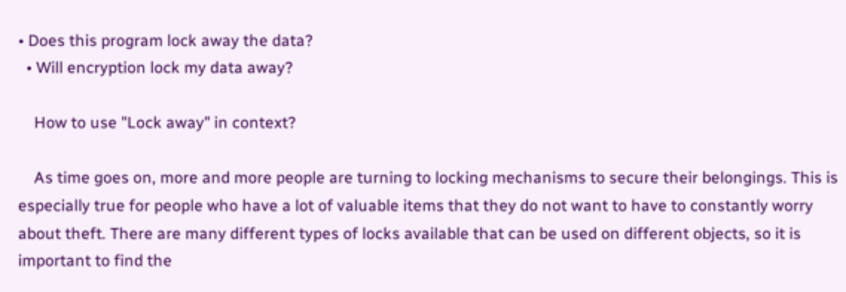• Does this program lock away the data?
  • Will encryption lock my data away?

    How to use "Lock away" in context?

    As time goes on, more and more people are turning to locking mechanisms to secure their belongings. This is especially true for people who have a lot of valuable items that they do not want to have to constantly worry about theft. There are many different types of locks available that can be used on different objects, so it is important to find the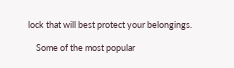lock that will best protect your belongings.

    Some of the most popular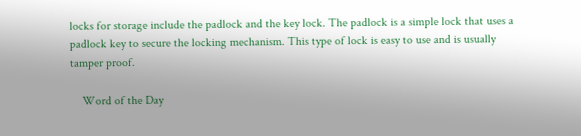locks for storage include the padlock and the key lock. The padlock is a simple lock that uses a padlock key to secure the locking mechanism. This type of lock is easy to use and is usually tamper proof.

    Word of the Day